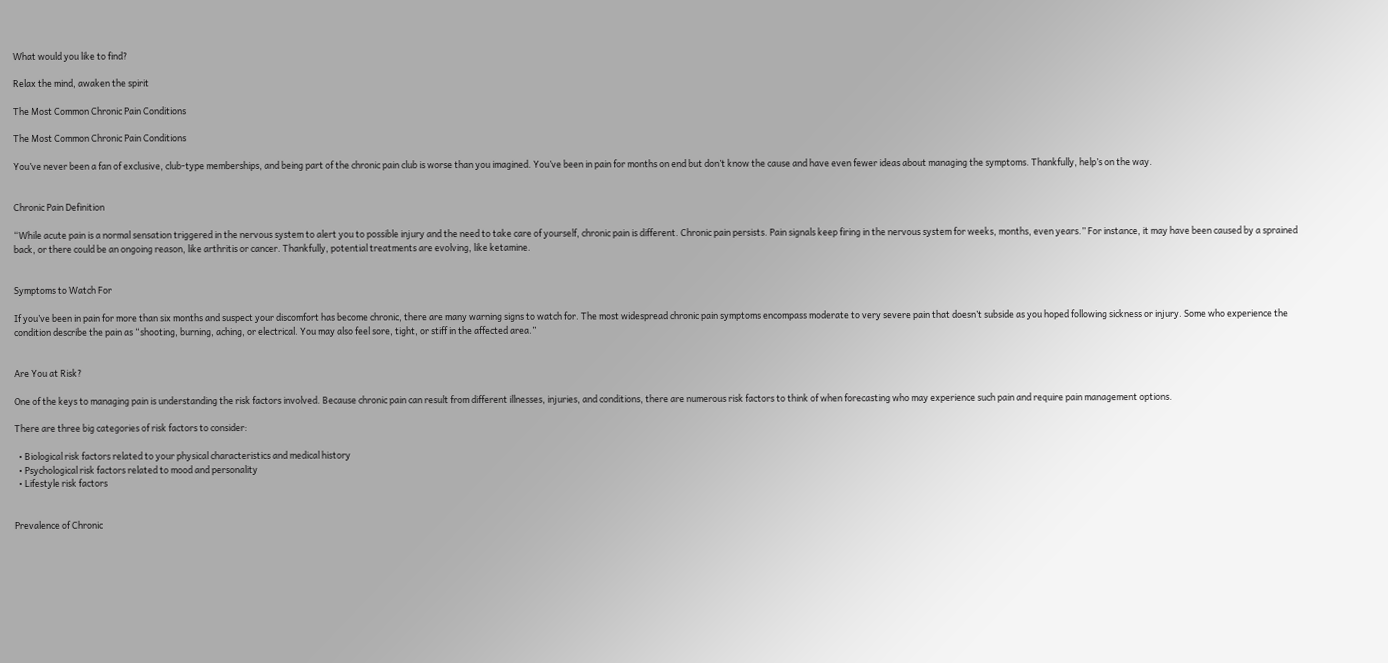What would you like to find?

Relax the mind, awaken the spirit

The Most Common Chronic Pain Conditions

The Most Common Chronic Pain Conditions

You’ve never been a fan of exclusive, club-type memberships, and being part of the chronic pain club is worse than you imagined. You’ve been in pain for months on end but don’t know the cause and have even fewer ideas about managing the symptoms. Thankfully, help’s on the way.


Chronic Pain Definition

“While acute pain is a normal sensation triggered in the nervous system to alert you to possible injury and the need to take care of yourself, chronic pain is different. Chronic pain persists. Pain signals keep firing in the nervous system for weeks, months, even years.” For instance, it may have been caused by a sprained back, or there could be an ongoing reason, like arthritis or cancer. Thankfully, potential treatments are evolving, like ketamine.


Symptoms to Watch For

If you’ve been in pain for more than six months and suspect your discomfort has become chronic, there are many warning signs to watch for. The most widespread chronic pain symptoms encompass moderate to very severe pain that doesn’t subside as you hoped following sickness or injury. Some who experience the condition describe the pain as “shooting, burning, aching, or electrical. You may also feel sore, tight, or stiff in the affected area.”


Are You at Risk?

One of the keys to managing pain is understanding the risk factors involved. Because chronic pain can result from different illnesses, injuries, and conditions, there are numerous risk factors to think of when forecasting who may experience such pain and require pain management options.

There are three big categories of risk factors to consider:

  • Biological risk factors related to your physical characteristics and medical history
  • Psychological risk factors related to mood and personality
  • Lifestyle risk factors


Prevalence of Chronic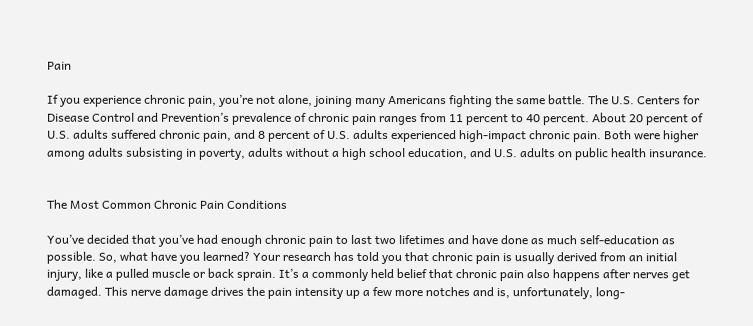Pain

If you experience chronic pain, you’re not alone, joining many Americans fighting the same battle. The U.S. Centers for Disease Control and Prevention’s prevalence of chronic pain ranges from 11 percent to 40 percent. About 20 percent of U.S. adults suffered chronic pain, and 8 percent of U.S. adults experienced high-impact chronic pain. Both were higher among adults subsisting in poverty, adults without a high school education, and U.S. adults on public health insurance.


The Most Common Chronic Pain Conditions

You’ve decided that you’ve had enough chronic pain to last two lifetimes and have done as much self-education as possible. So, what have you learned? Your research has told you that chronic pain is usually derived from an initial injury, like a pulled muscle or back sprain. It’s a commonly held belief that chronic pain also happens after nerves get damaged. This nerve damage drives the pain intensity up a few more notches and is, unfortunately, long-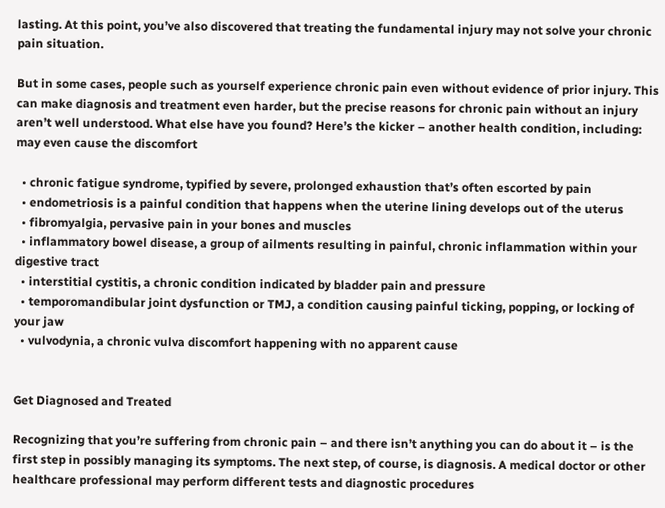lasting. At this point, you’ve also discovered that treating the fundamental injury may not solve your chronic pain situation.

But in some cases, people such as yourself experience chronic pain even without evidence of prior injury. This can make diagnosis and treatment even harder, but the precise reasons for chronic pain without an injury aren’t well understood. What else have you found? Here’s the kicker – another health condition, including: may even cause the discomfort

  • chronic fatigue syndrome, typified by severe, prolonged exhaustion that’s often escorted by pain
  • endometriosis is a painful condition that happens when the uterine lining develops out of the uterus
  • fibromyalgia, pervasive pain in your bones and muscles
  • inflammatory bowel disease, a group of ailments resulting in painful, chronic inflammation within your digestive tract
  • interstitial cystitis, a chronic condition indicated by bladder pain and pressure
  • temporomandibular joint dysfunction or TMJ, a condition causing painful ticking, popping, or locking of your jaw
  • vulvodynia, a chronic vulva discomfort happening with no apparent cause


Get Diagnosed and Treated

Recognizing that you’re suffering from chronic pain – and there isn’t anything you can do about it – is the first step in possibly managing its symptoms. The next step, of course, is diagnosis. A medical doctor or other healthcare professional may perform different tests and diagnostic procedures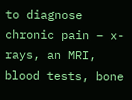to diagnose chronic pain – x-rays, an MRI, blood tests, bone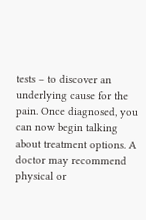tests – to discover an underlying cause for the pain. Once diagnosed, you can now begin talking about treatment options. A doctor may recommend physical or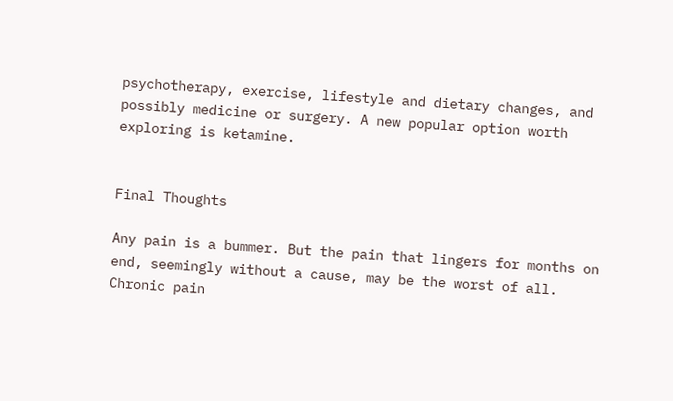psychotherapy, exercise, lifestyle and dietary changes, and possibly medicine or surgery. A new popular option worth exploring is ketamine.


Final Thoughts

Any pain is a bummer. But the pain that lingers for months on end, seemingly without a cause, may be the worst of all. Chronic pain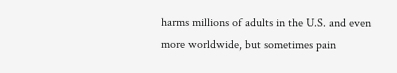harms millions of adults in the U.S. and even more worldwide, but sometimes pain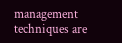management techniques are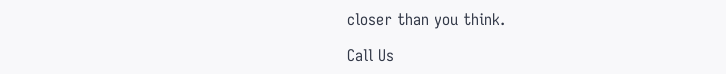closer than you think.

Call Us